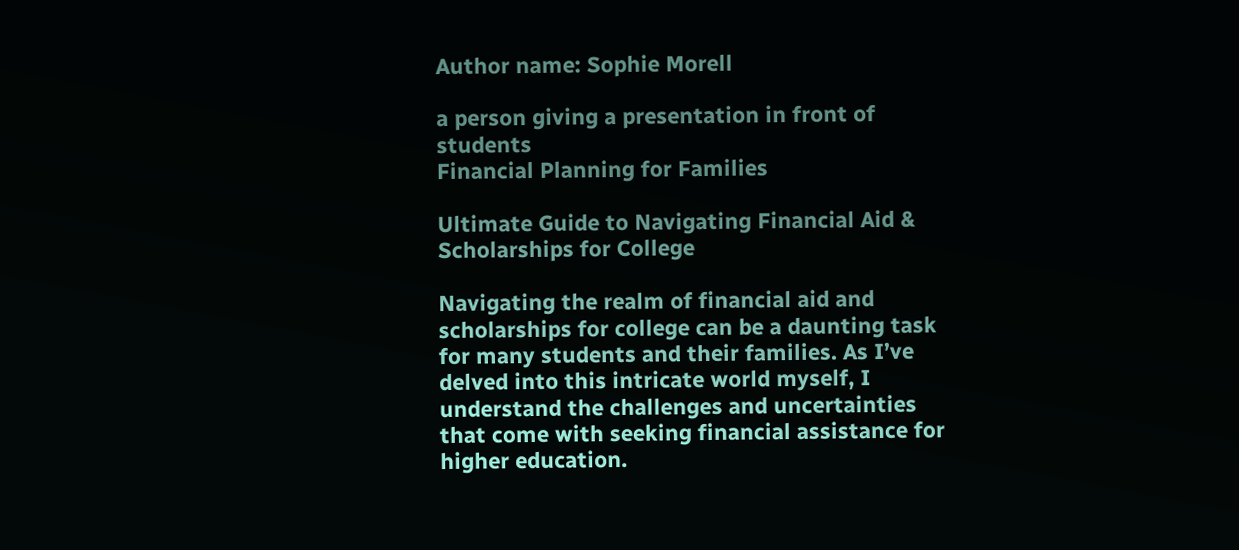Author name: Sophie Morell

a person giving a presentation in front of students
Financial Planning for Families

Ultimate Guide to Navigating Financial Aid & Scholarships for College

Navigating the realm of financial aid and scholarships for college can be a daunting task for many students and their families. As I’ve delved into this intricate world myself, I understand the challenges and uncertainties that come with seeking financial assistance for higher education.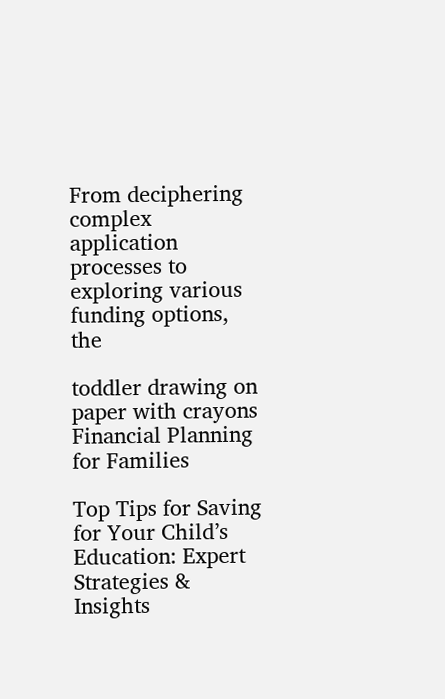From deciphering complex application processes to exploring various funding options, the

toddler drawing on paper with crayons
Financial Planning for Families

Top Tips for Saving for Your Child’s Education: Expert Strategies & Insights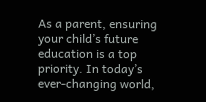As a parent, ensuring your child’s future education is a top priority. In today’s ever-changing world,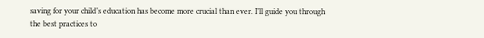saving for your child’s education has become more crucial than ever. I’ll guide you through the best practices to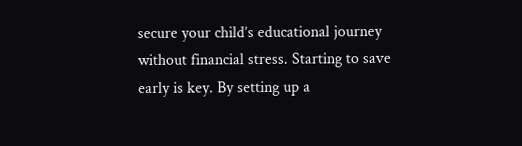secure your child’s educational journey without financial stress. Starting to save early is key. By setting up a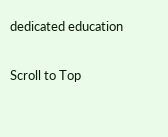dedicated education

Scroll to Top